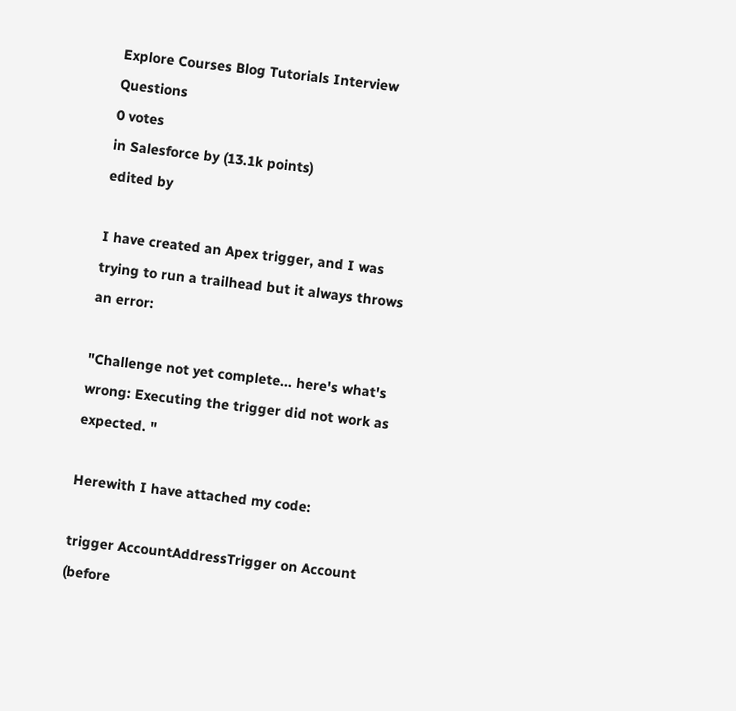Explore Courses Blog Tutorials Interview Questions
0 votes
in Salesforce by (13.1k points)
edited by

I have created an Apex trigger, and I was trying to run a trailhead but it always throws an error:

"Challenge not yet complete... here's what's wrong: Executing the trigger did not work as expected. "

Herewith I have attached my code:

trigger AccountAddressTrigger on Account (before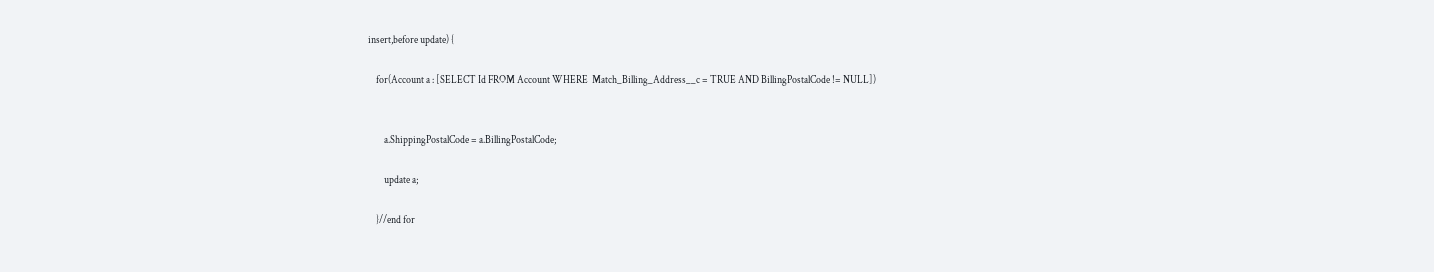insert,before update) {

    for(Account a : [SELECT Id FROM Account WHERE  Match_Billing_Address__c = TRUE AND BillingPostalCode != NULL])


        a.ShippingPostalCode = a.BillingPostalCode;

        update a;

    }//end for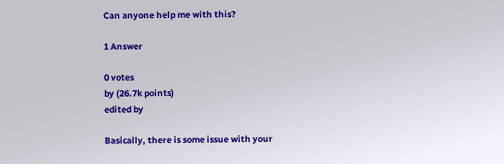Can anyone help me with this?

1 Answer

0 votes
by (26.7k points)
edited by

Basically, there is some issue with your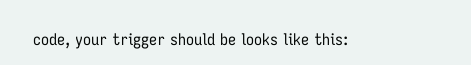code, your trigger should be looks like this: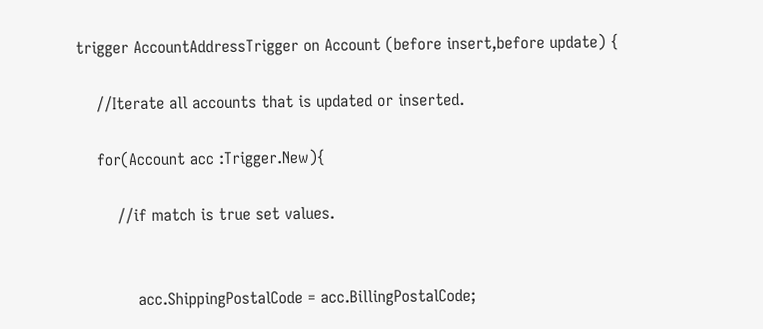trigger AccountAddressTrigger on Account (before insert,before update) {

    //Iterate all accounts that is updated or inserted.

    for(Account acc :Trigger.New){

        //if match is true set values.


            acc.ShippingPostalCode = acc.BillingPostalCode;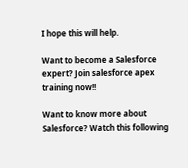I hope this will help.

Want to become a Salesforce expert? Join salesforce apex training now!!

Want to know more about Salesforce? Watch this following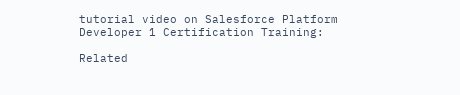tutorial video on Salesforce Platform Developer 1 Certification Training:

Related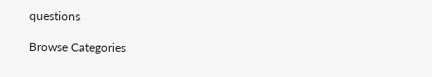questions

Browse Categories